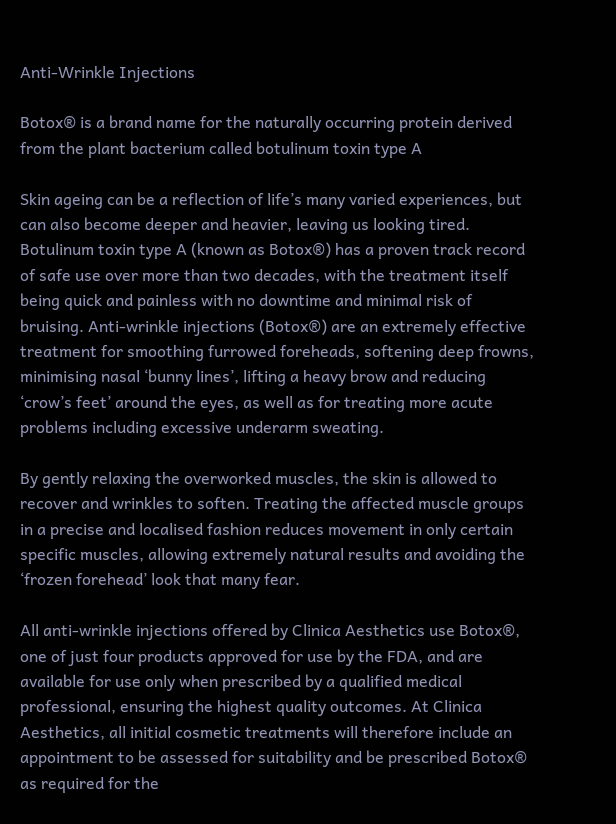Anti-Wrinkle Injections

Botox® is a brand name for the naturally occurring protein derived from the plant bacterium called botulinum toxin type A

Skin ageing can be a reflection of life’s many varied experiences, but can also become deeper and heavier, leaving us looking tired. Botulinum toxin type A (known as Botox®) has a proven track record of safe use over more than two decades, with the treatment itself being quick and painless with no downtime and minimal risk of bruising. Anti-wrinkle injections (Botox®) are an extremely effective treatment for smoothing furrowed foreheads, softening deep frowns, minimising nasal ‘bunny lines’, lifting a heavy brow and reducing ‘crow’s feet’ around the eyes, as well as for treating more acute problems including excessive underarm sweating.

By gently relaxing the overworked muscles, the skin is allowed to recover and wrinkles to soften. Treating the affected muscle groups in a precise and localised fashion reduces movement in only certain specific muscles, allowing extremely natural results and avoiding the ‘frozen forehead’ look that many fear.

All anti-wrinkle injections offered by Clinica Aesthetics use Botox®, one of just four products approved for use by the FDA, and are available for use only when prescribed by a qualified medical professional, ensuring the highest quality outcomes. At Clinica Aesthetics, all initial cosmetic treatments will therefore include an appointment to be assessed for suitability and be prescribed Botox® as required for the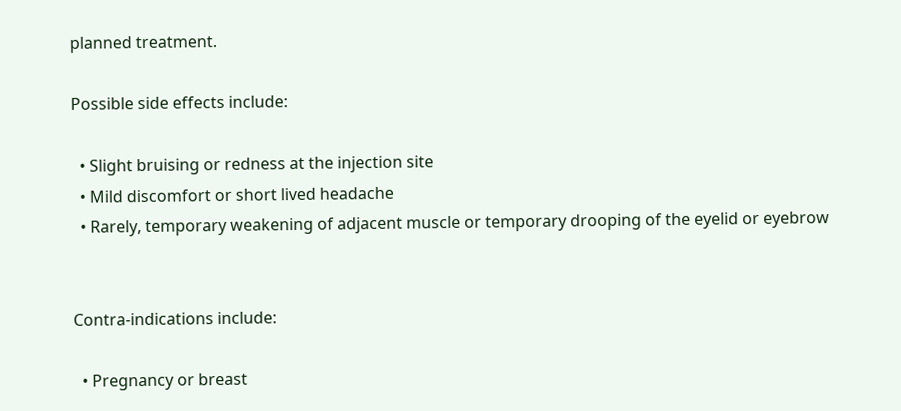planned treatment.

Possible side effects include:

  • Slight bruising or redness at the injection site
  • Mild discomfort or short lived headache
  • Rarely, temporary weakening of adjacent muscle or temporary drooping of the eyelid or eyebrow


Contra-indications include:

  • Pregnancy or breast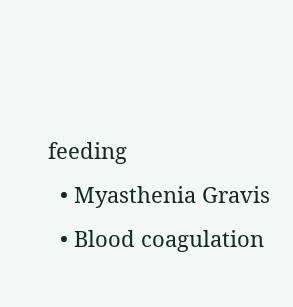feeding
  • Myasthenia Gravis
  • Blood coagulation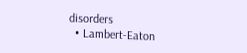disorders
  • Lambert-Eaton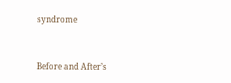syndrome


Before and After’s